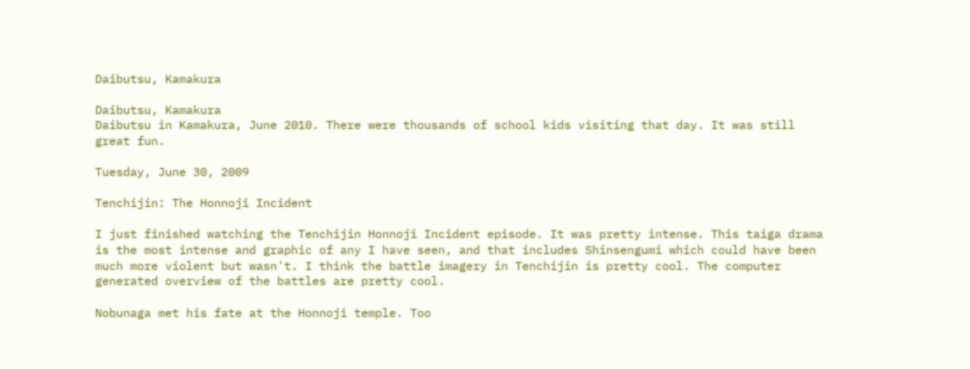Daibutsu, Kamakura

Daibutsu, Kamakura
Daibutsu in Kamakura, June 2010. There were thousands of school kids visiting that day. It was still great fun.

Tuesday, June 30, 2009

Tenchijin: The Honnoji Incident

I just finished watching the Tenchijin Honnoji Incident episode. It was pretty intense. This taiga drama is the most intense and graphic of any I have seen, and that includes Shinsengumi which could have been much more violent but wasn't. I think the battle imagery in Tenchijin is pretty cool. The computer generated overview of the battles are pretty cool.

Nobunaga met his fate at the Honnoji temple. Too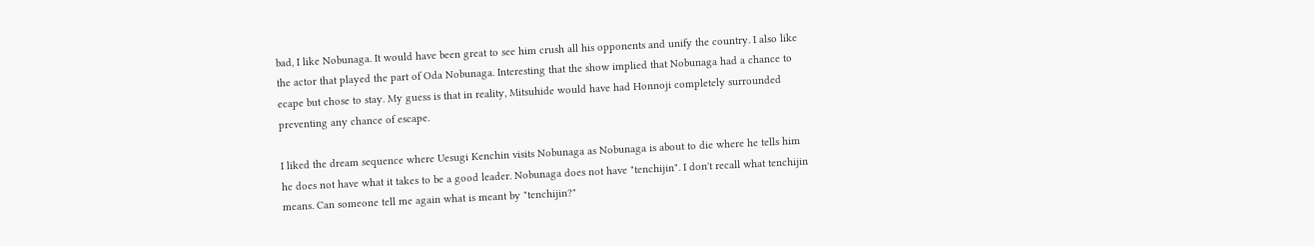bad, I like Nobunaga. It would have been great to see him crush all his opponents and unify the country. I also like the actor that played the part of Oda Nobunaga. Interesting that the show implied that Nobunaga had a chance to ecape but chose to stay. My guess is that in reality, Mitsuhide would have had Honnoji completely surrounded preventing any chance of escape.

I liked the dream sequence where Uesugi Kenchin visits Nobunaga as Nobunaga is about to die where he tells him he does not have what it takes to be a good leader. Nobunaga does not have "tenchijin". I don't recall what tenchijin means. Can someone tell me again what is meant by "tenchijin?"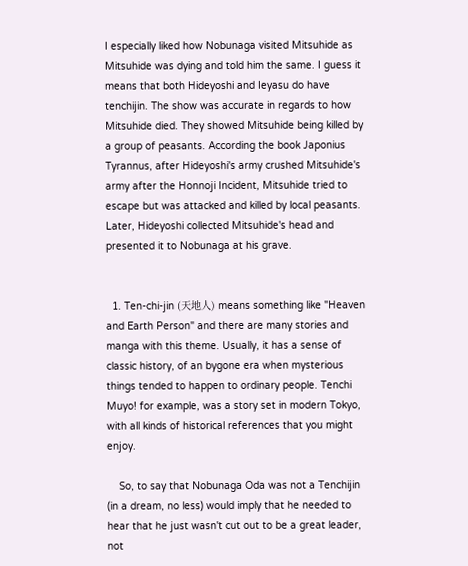I especially liked how Nobunaga visited Mitsuhide as Mitsuhide was dying and told him the same. I guess it means that both Hideyoshi and Ieyasu do have tenchijin. The show was accurate in regards to how Mitsuhide died. They showed Mitsuhide being killed by a group of peasants. According the book Japonius Tyrannus, after Hideyoshi's army crushed Mitsuhide's army after the Honnoji Incident, Mitsuhide tried to escape but was attacked and killed by local peasants. Later, Hideyoshi collected Mitsuhide's head and presented it to Nobunaga at his grave.


  1. Ten-chi-jin (天地人) means something like "Heaven and Earth Person" and there are many stories and manga with this theme. Usually, it has a sense of classic history, of an bygone era when mysterious things tended to happen to ordinary people. Tenchi Muyo! for example, was a story set in modern Tokyo, with all kinds of historical references that you might enjoy.

    So, to say that Nobunaga Oda was not a Tenchijin (in a dream, no less) would imply that he needed to hear that he just wasn't cut out to be a great leader, not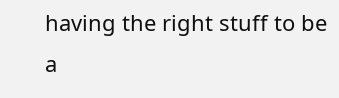having the right stuff to be a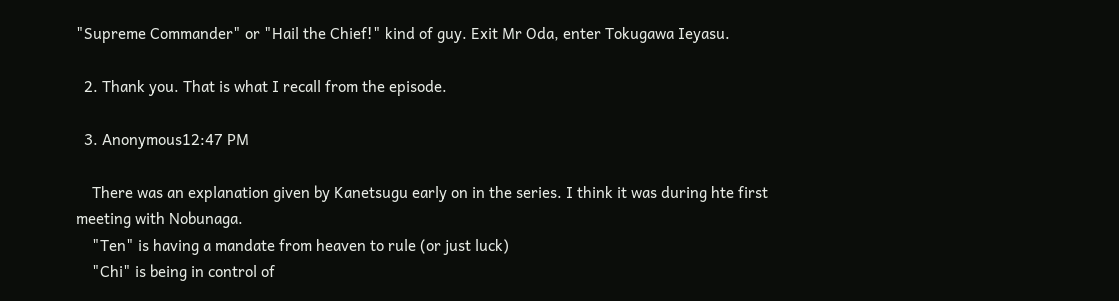"Supreme Commander" or "Hail the Chief!" kind of guy. Exit Mr Oda, enter Tokugawa Ieyasu.

  2. Thank you. That is what I recall from the episode.

  3. Anonymous12:47 PM

    There was an explanation given by Kanetsugu early on in the series. I think it was during hte first meeting with Nobunaga.
    "Ten" is having a mandate from heaven to rule (or just luck)
    "Chi" is being in control of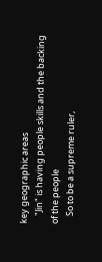key geographic areas
    "Jin" is having people skills and the backing of the people
    So to be a supreme ruler,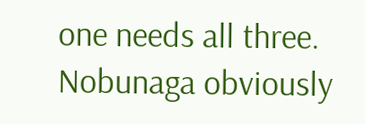one needs all three. Nobunaga obviously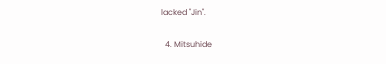lacked "Jin".

  4. Mitsuhide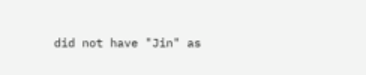did not have "Jin" as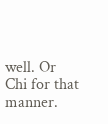well. Or Chi for that manner.